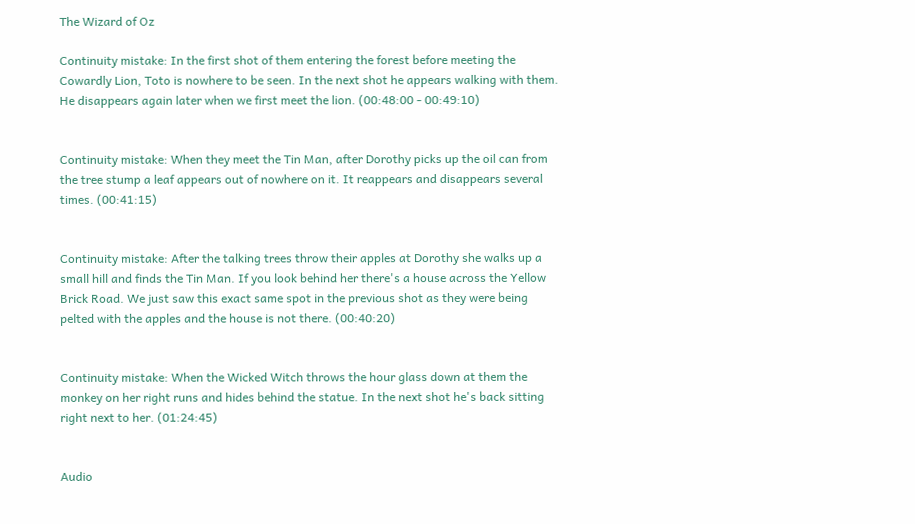The Wizard of Oz

Continuity mistake: In the first shot of them entering the forest before meeting the Cowardly Lion, Toto is nowhere to be seen. In the next shot he appears walking with them. He disappears again later when we first meet the lion. (00:48:00 - 00:49:10)


Continuity mistake: When they meet the Tin Man, after Dorothy picks up the oil can from the tree stump a leaf appears out of nowhere on it. It reappears and disappears several times. (00:41:15)


Continuity mistake: After the talking trees throw their apples at Dorothy she walks up a small hill and finds the Tin Man. If you look behind her there's a house across the Yellow Brick Road. We just saw this exact same spot in the previous shot as they were being pelted with the apples and the house is not there. (00:40:20)


Continuity mistake: When the Wicked Witch throws the hour glass down at them the monkey on her right runs and hides behind the statue. In the next shot he's back sitting right next to her. (01:24:45)


Audio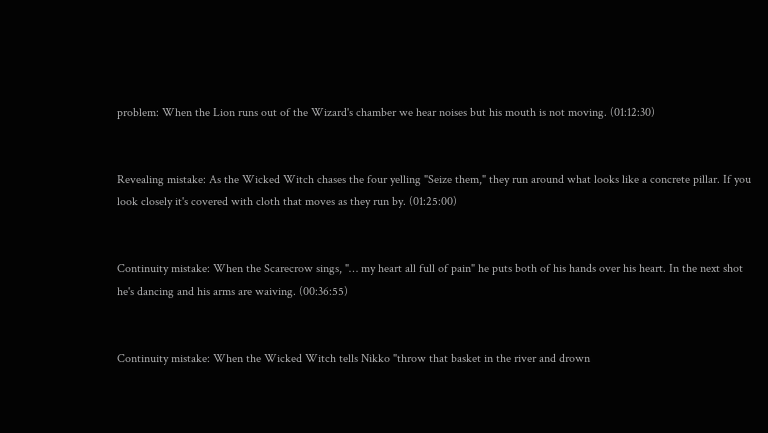problem: When the Lion runs out of the Wizard's chamber we hear noises but his mouth is not moving. (01:12:30)


Revealing mistake: As the Wicked Witch chases the four yelling "Seize them," they run around what looks like a concrete pillar. If you look closely it's covered with cloth that moves as they run by. (01:25:00)


Continuity mistake: When the Scarecrow sings, "… my heart all full of pain" he puts both of his hands over his heart. In the next shot he's dancing and his arms are waiving. (00:36:55)


Continuity mistake: When the Wicked Witch tells Nikko "throw that basket in the river and drown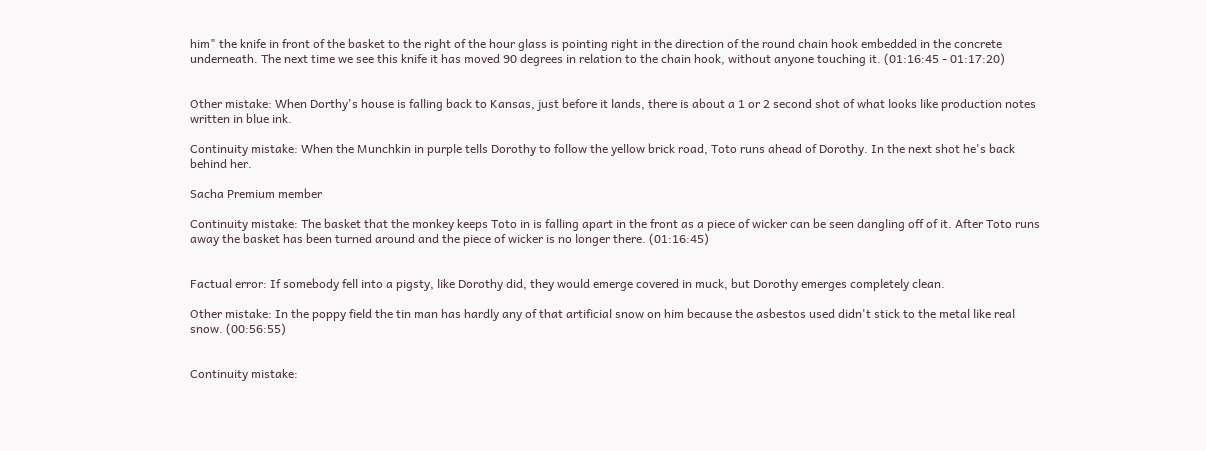him" the knife in front of the basket to the right of the hour glass is pointing right in the direction of the round chain hook embedded in the concrete underneath. The next time we see this knife it has moved 90 degrees in relation to the chain hook, without anyone touching it. (01:16:45 - 01:17:20)


Other mistake: When Dorthy's house is falling back to Kansas, just before it lands, there is about a 1 or 2 second shot of what looks like production notes written in blue ink.

Continuity mistake: When the Munchkin in purple tells Dorothy to follow the yellow brick road, Toto runs ahead of Dorothy. In the next shot he's back behind her.

Sacha Premium member

Continuity mistake: The basket that the monkey keeps Toto in is falling apart in the front as a piece of wicker can be seen dangling off of it. After Toto runs away the basket has been turned around and the piece of wicker is no longer there. (01:16:45)


Factual error: If somebody fell into a pigsty, like Dorothy did, they would emerge covered in muck, but Dorothy emerges completely clean.

Other mistake: In the poppy field the tin man has hardly any of that artificial snow on him because the asbestos used didn't stick to the metal like real snow. (00:56:55)


Continuity mistake: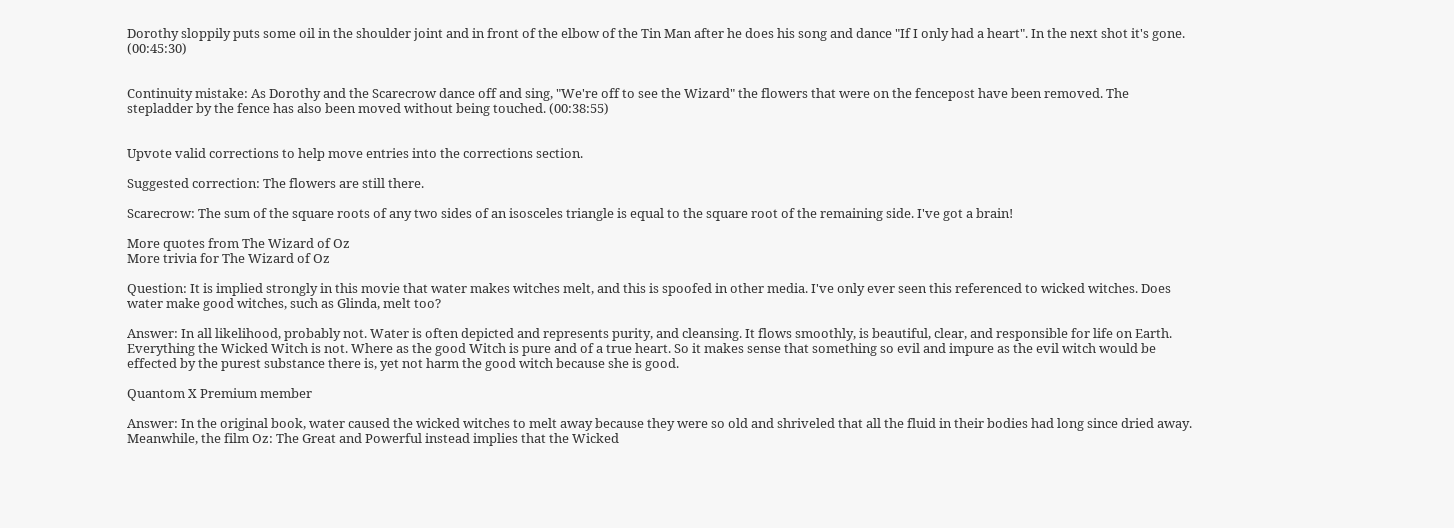Dorothy sloppily puts some oil in the shoulder joint and in front of the elbow of the Tin Man after he does his song and dance "If I only had a heart". In the next shot it's gone. (00:45:30)


Continuity mistake: As Dorothy and the Scarecrow dance off and sing, "We're off to see the Wizard" the flowers that were on the fencepost have been removed. The stepladder by the fence has also been moved without being touched. (00:38:55)


Upvote valid corrections to help move entries into the corrections section.

Suggested correction: The flowers are still there.

Scarecrow: The sum of the square roots of any two sides of an isosceles triangle is equal to the square root of the remaining side. I've got a brain!

More quotes from The Wizard of Oz
More trivia for The Wizard of Oz

Question: It is implied strongly in this movie that water makes witches melt, and this is spoofed in other media. I've only ever seen this referenced to wicked witches. Does water make good witches, such as Glinda, melt too?

Answer: In all likelihood, probably not. Water is often depicted and represents purity, and cleansing. It flows smoothly, is beautiful, clear, and responsible for life on Earth. Everything the Wicked Witch is not. Where as the good Witch is pure and of a true heart. So it makes sense that something so evil and impure as the evil witch would be effected by the purest substance there is, yet not harm the good witch because she is good.

Quantom X Premium member

Answer: In the original book, water caused the wicked witches to melt away because they were so old and shriveled that all the fluid in their bodies had long since dried away. Meanwhile, the film Oz: The Great and Powerful instead implies that the Wicked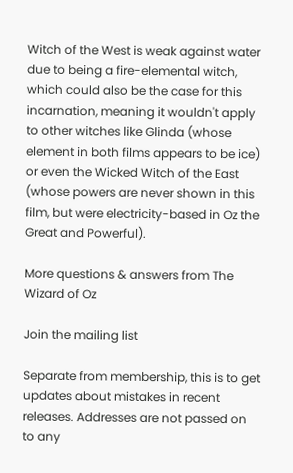Witch of the West is weak against water due to being a fire-elemental witch, which could also be the case for this incarnation, meaning it wouldn't apply to other witches like Glinda (whose element in both films appears to be ice) or even the Wicked Witch of the East (whose powers are never shown in this film, but were electricity-based in Oz the Great and Powerful).

More questions & answers from The Wizard of Oz

Join the mailing list

Separate from membership, this is to get updates about mistakes in recent releases. Addresses are not passed on to any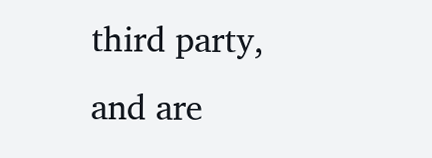third party, and are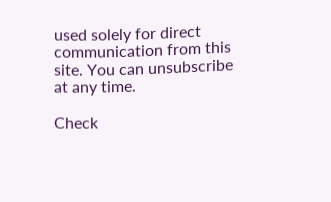used solely for direct communication from this site. You can unsubscribe at any time.

Check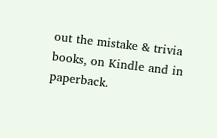out the mistake & trivia books, on Kindle and in paperback.